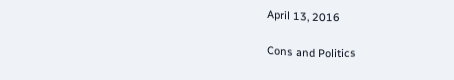April 13, 2016

Cons and Politics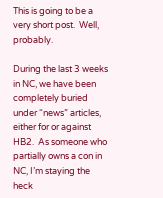This is going to be a very short post.  Well, probably.

During the last 3 weeks in NC, we have been completely buried under “news” articles, either for or against HB2.  As someone who partially owns a con in NC, I’m staying the heck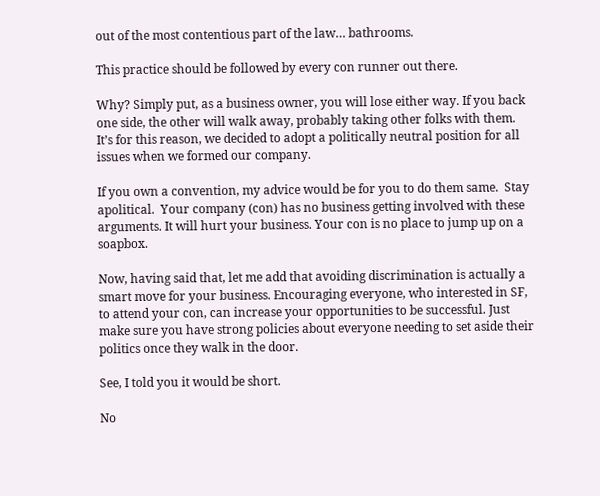out of the most contentious part of the law… bathrooms.

This practice should be followed by every con runner out there.

Why? Simply put, as a business owner, you will lose either way. If you back one side, the other will walk away, probably taking other folks with them.  It’s for this reason, we decided to adopt a politically neutral position for all issues when we formed our company.

If you own a convention, my advice would be for you to do them same.  Stay apolitical.  Your company (con) has no business getting involved with these arguments. It will hurt your business. Your con is no place to jump up on a soapbox.

Now, having said that, let me add that avoiding discrimination is actually a smart move for your business. Encouraging everyone, who interested in SF, to attend your con, can increase your opportunities to be successful. Just make sure you have strong policies about everyone needing to set aside their politics once they walk in the door.

See, I told you it would be short.

No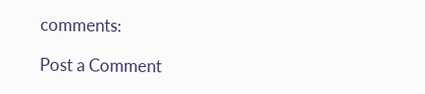comments:

Post a Comment